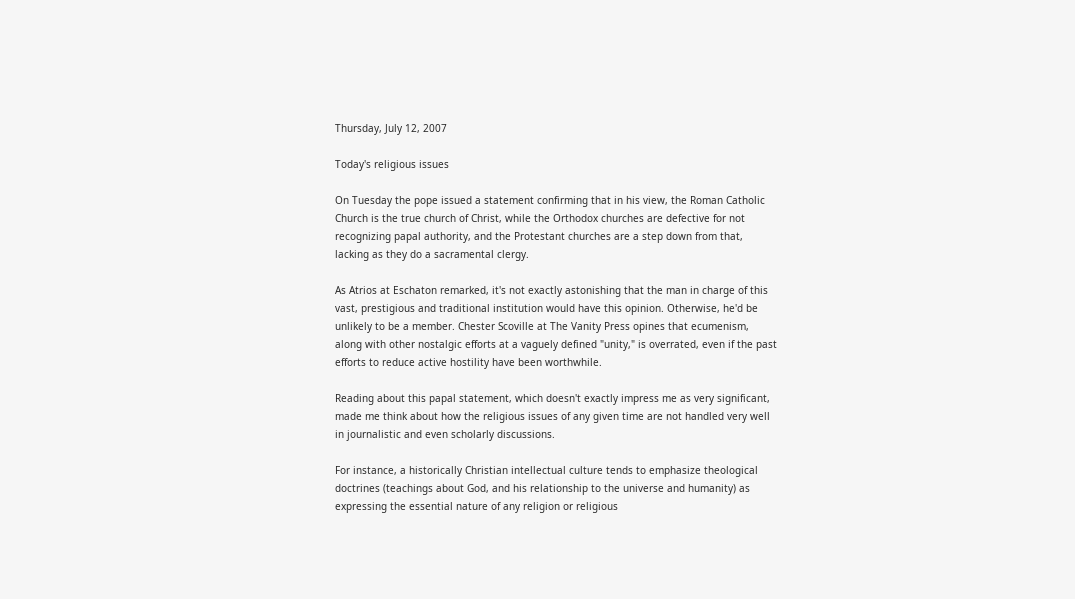Thursday, July 12, 2007

Today's religious issues

On Tuesday the pope issued a statement confirming that in his view, the Roman Catholic Church is the true church of Christ, while the Orthodox churches are defective for not recognizing papal authority, and the Protestant churches are a step down from that, lacking as they do a sacramental clergy.

As Atrios at Eschaton remarked, it's not exactly astonishing that the man in charge of this vast, prestigious and traditional institution would have this opinion. Otherwise, he'd be unlikely to be a member. Chester Scoville at The Vanity Press opines that ecumenism, along with other nostalgic efforts at a vaguely defined "unity," is overrated, even if the past efforts to reduce active hostility have been worthwhile.

Reading about this papal statement, which doesn't exactly impress me as very significant, made me think about how the religious issues of any given time are not handled very well in journalistic and even scholarly discussions.

For instance, a historically Christian intellectual culture tends to emphasize theological doctrines (teachings about God, and his relationship to the universe and humanity) as expressing the essential nature of any religion or religious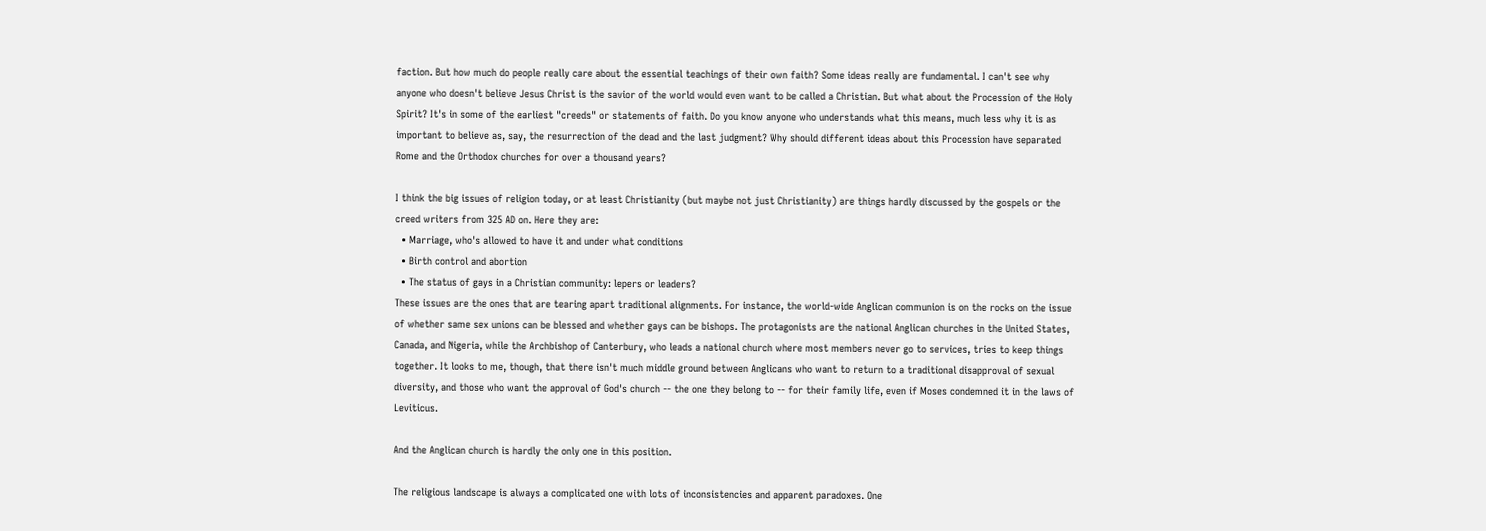faction. But how much do people really care about the essential teachings of their own faith? Some ideas really are fundamental. I can't see why anyone who doesn't believe Jesus Christ is the savior of the world would even want to be called a Christian. But what about the Procession of the Holy Spirit? It's in some of the earliest "creeds" or statements of faith. Do you know anyone who understands what this means, much less why it is as important to believe as, say, the resurrection of the dead and the last judgment? Why should different ideas about this Procession have separated Rome and the Orthodox churches for over a thousand years?

I think the big issues of religion today, or at least Christianity (but maybe not just Christianity) are things hardly discussed by the gospels or the creed writers from 325 AD on. Here they are:
  • Marriage, who's allowed to have it and under what conditions
  • Birth control and abortion
  • The status of gays in a Christian community: lepers or leaders?
These issues are the ones that are tearing apart traditional alignments. For instance, the world-wide Anglican communion is on the rocks on the issue of whether same sex unions can be blessed and whether gays can be bishops. The protagonists are the national Anglican churches in the United States, Canada, and Nigeria, while the Archbishop of Canterbury, who leads a national church where most members never go to services, tries to keep things together. It looks to me, though, that there isn't much middle ground between Anglicans who want to return to a traditional disapproval of sexual diversity, and those who want the approval of God's church -- the one they belong to -- for their family life, even if Moses condemned it in the laws of Leviticus.

And the Anglican church is hardly the only one in this position.

The religious landscape is always a complicated one with lots of inconsistencies and apparent paradoxes. One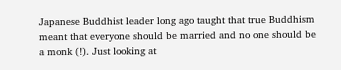Japanese Buddhist leader long ago taught that true Buddhism meant that everyone should be married and no one should be a monk (!). Just looking at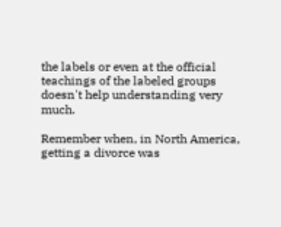the labels or even at the official teachings of the labeled groups doesn't help understanding very much.

Remember when, in North America, getting a divorce was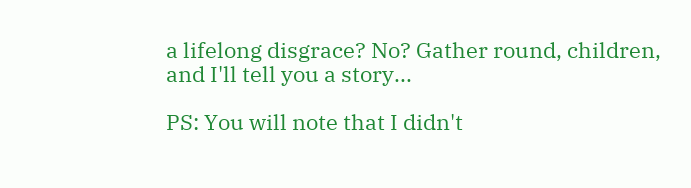a lifelong disgrace? No? Gather round, children, and I'll tell you a story...

PS: You will note that I didn't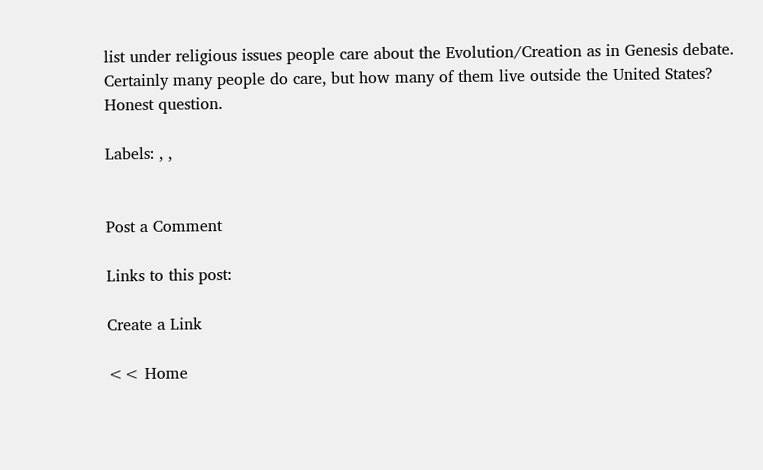list under religious issues people care about the Evolution/Creation as in Genesis debate. Certainly many people do care, but how many of them live outside the United States? Honest question.

Labels: , ,


Post a Comment

Links to this post:

Create a Link

<< Home